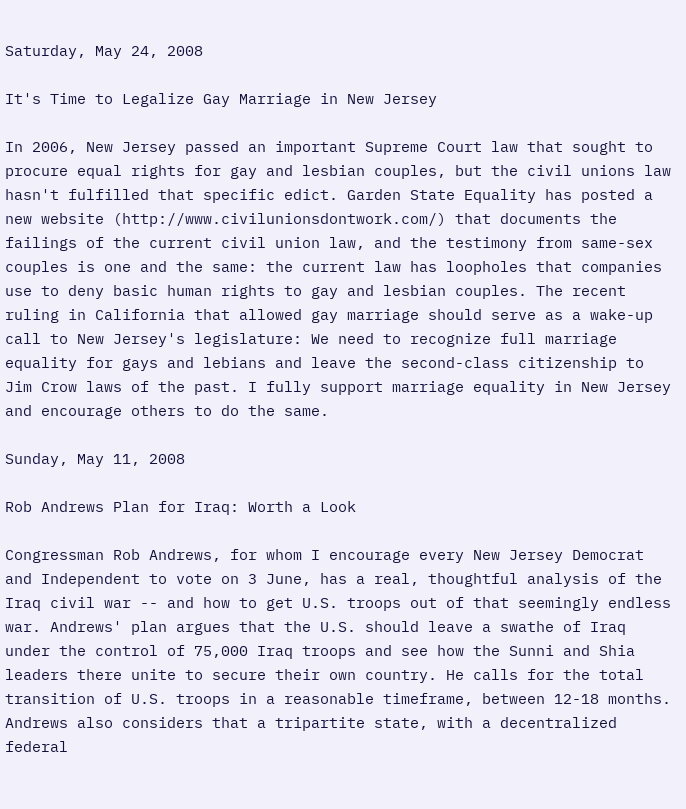Saturday, May 24, 2008

It's Time to Legalize Gay Marriage in New Jersey

In 2006, New Jersey passed an important Supreme Court law that sought to procure equal rights for gay and lesbian couples, but the civil unions law hasn't fulfilled that specific edict. Garden State Equality has posted a new website (http://www.civilunionsdontwork.com/) that documents the failings of the current civil union law, and the testimony from same-sex couples is one and the same: the current law has loopholes that companies use to deny basic human rights to gay and lesbian couples. The recent ruling in California that allowed gay marriage should serve as a wake-up call to New Jersey's legislature: We need to recognize full marriage equality for gays and lebians and leave the second-class citizenship to Jim Crow laws of the past. I fully support marriage equality in New Jersey and encourage others to do the same.

Sunday, May 11, 2008

Rob Andrews Plan for Iraq: Worth a Look

Congressman Rob Andrews, for whom I encourage every New Jersey Democrat and Independent to vote on 3 June, has a real, thoughtful analysis of the Iraq civil war -- and how to get U.S. troops out of that seemingly endless war. Andrews' plan argues that the U.S. should leave a swathe of Iraq under the control of 75,000 Iraq troops and see how the Sunni and Shia leaders there unite to secure their own country. He calls for the total transition of U.S. troops in a reasonable timeframe, between 12-18 months. Andrews also considers that a tripartite state, with a decentralized federal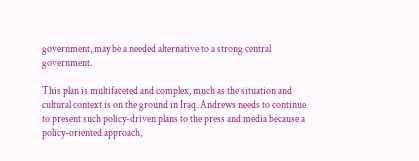government, may be a needed alternative to a strong central government.

This plan is multifaceted and complex, much as the situation and cultural context is on the ground in Iraq. Andrews needs to continue to present such policy-driven plans to the press and media because a policy-oriented approach,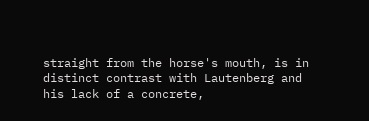straight from the horse's mouth, is in distinct contrast with Lautenberg and his lack of a concrete,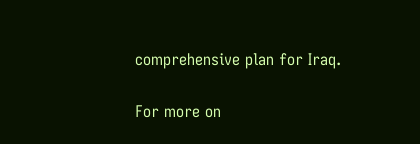comprehensive plan for Iraq.

For more on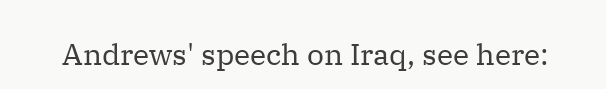Andrews' speech on Iraq, see here: